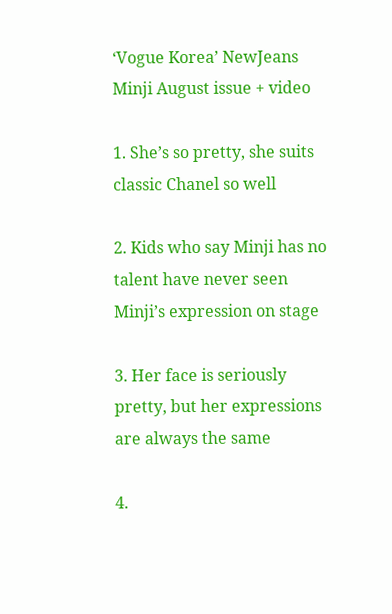‘Vogue Korea’ NewJeans Minji August issue + video

1. She’s so pretty, she suits classic Chanel so well

2. Kids who say Minji has no talent have never seen Minji’s expression on stage

3. Her face is seriously pretty, but her expressions are always the same

4.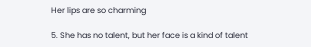Her lips are so charming

5. She has no talent, but her face is a kind of talent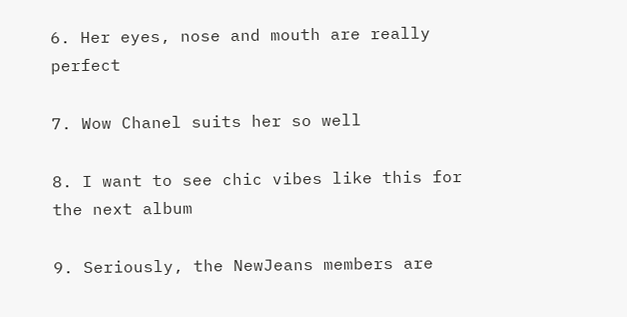6. Her eyes, nose and mouth are really perfect

7. Wow Chanel suits her so well

8. I want to see chic vibes like this for the next album

9. Seriously, the NewJeans members are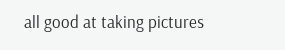all good at taking pictures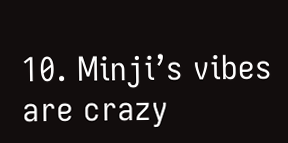10. Minji’s vibes are crazy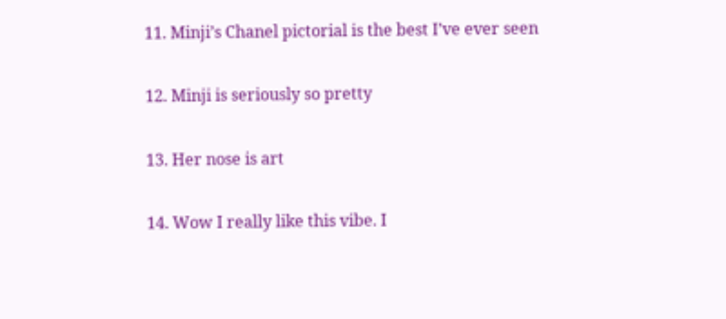11. Minji’s Chanel pictorial is the best I’ve ever seen

12. Minji is seriously so pretty

13. Her nose is art

14. Wow I really like this vibe. I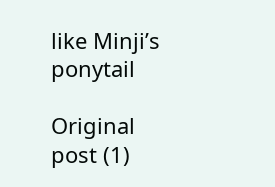like Minji’s ponytail

Original post (1)